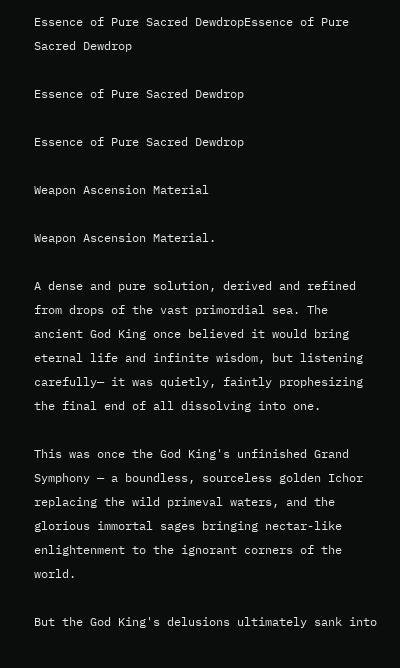Essence of Pure Sacred DewdropEssence of Pure Sacred Dewdrop

Essence of Pure Sacred Dewdrop

Essence of Pure Sacred Dewdrop

Weapon Ascension Material

Weapon Ascension Material.

A dense and pure solution, derived and refined from drops of the vast primordial sea. The ancient God King once believed it would bring eternal life and infinite wisdom, but listening carefully— it was quietly, faintly prophesizing the final end of all dissolving into one.

This was once the God King's unfinished Grand Symphony — a boundless, sourceless golden Ichor replacing the wild primeval waters, and the glorious immortal sages bringing nectar-like enlightenment to the ignorant corners of the world.

But the God King's delusions ultimately sank into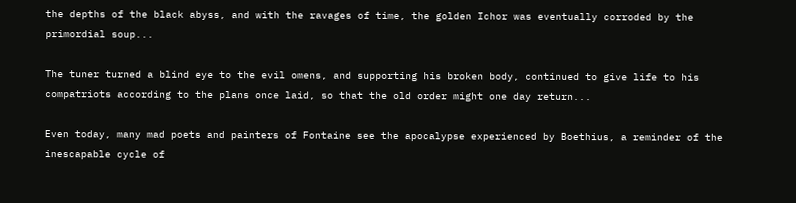the depths of the black abyss, and with the ravages of time, the golden Ichor was eventually corroded by the primordial soup...

The tuner turned a blind eye to the evil omens, and supporting his broken body, continued to give life to his compatriots according to the plans once laid, so that the old order might one day return...

Even today, many mad poets and painters of Fontaine see the apocalypse experienced by Boethius, a reminder of the inescapable cycle of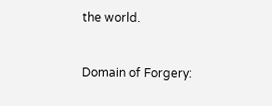the world.


Domain of Forgery: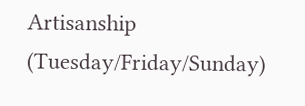Artisanship (Tuesday/Friday/Sunday)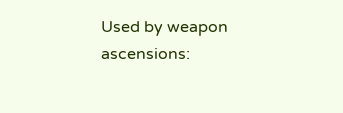Used by weapon ascensions: